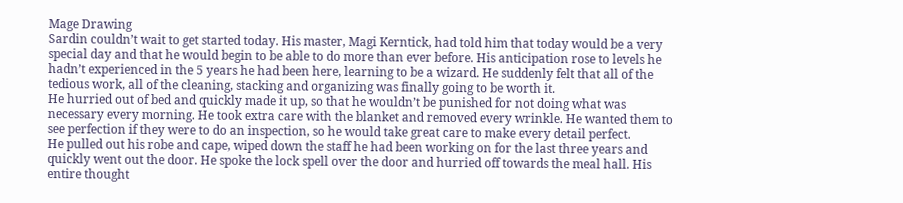Mage Drawing
Sardin couldn’t wait to get started today. His master, Magi Kerntick, had told him that today would be a very special day and that he would begin to be able to do more than ever before. His anticipation rose to levels he hadn’t experienced in the 5 years he had been here, learning to be a wizard. He suddenly felt that all of the tedious work, all of the cleaning, stacking and organizing was finally going to be worth it.
He hurried out of bed and quickly made it up, so that he wouldn’t be punished for not doing what was necessary every morning. He took extra care with the blanket and removed every wrinkle. He wanted them to see perfection if they were to do an inspection, so he would take great care to make every detail perfect.
He pulled out his robe and cape, wiped down the staff he had been working on for the last three years and quickly went out the door. He spoke the lock spell over the door and hurried off towards the meal hall. His entire thought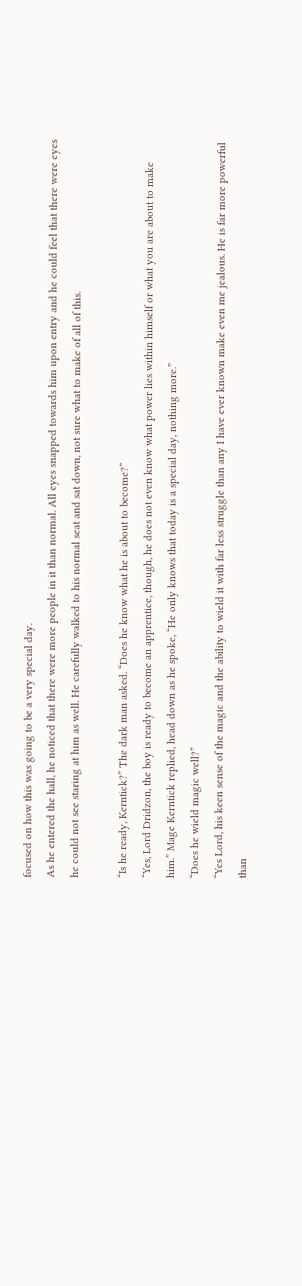focused on how this was going to be a very special day.
As he entered the hall, he noticed that there were more people in it than normal. All eyes snapped towards him upon entry and he could feel that there were eyes he could not see staring at him as well. He carefully walked to his normal seat and sat down, not sure what to make of all of this.

“Is he ready, Kerntick?” The dark man asked. “Does he know what he is about to become?”
“Yes, Lord Dridzon, the boy is ready to become an apprentice, though, he does not even know what power lies within himself or what you are about to make him.” Mage Kerntick replied, head down as he spoke, “He only knows that today is a special day, nothing more.”
“Does he wield magic well?”
“Yes Lord, his keen sense of the magic and the ability to wield it with far less struggle than any I have ever known make even me jealous. He is far more powerful than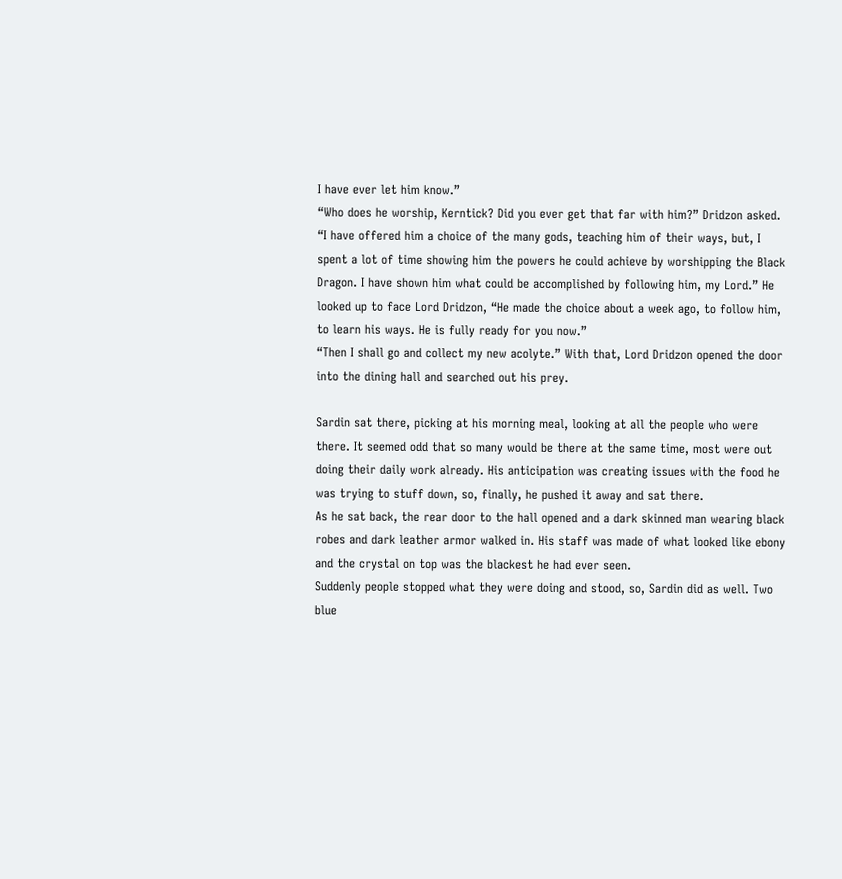I have ever let him know.”
“Who does he worship, Kerntick? Did you ever get that far with him?” Dridzon asked.
“I have offered him a choice of the many gods, teaching him of their ways, but, I spent a lot of time showing him the powers he could achieve by worshipping the Black Dragon. I have shown him what could be accomplished by following him, my Lord.” He looked up to face Lord Dridzon, “He made the choice about a week ago, to follow him, to learn his ways. He is fully ready for you now.”
“Then I shall go and collect my new acolyte.” With that, Lord Dridzon opened the door into the dining hall and searched out his prey.

Sardin sat there, picking at his morning meal, looking at all the people who were there. It seemed odd that so many would be there at the same time, most were out doing their daily work already. His anticipation was creating issues with the food he was trying to stuff down, so, finally, he pushed it away and sat there.
As he sat back, the rear door to the hall opened and a dark skinned man wearing black robes and dark leather armor walked in. His staff was made of what looked like ebony and the crystal on top was the blackest he had ever seen.
Suddenly people stopped what they were doing and stood, so, Sardin did as well. Two blue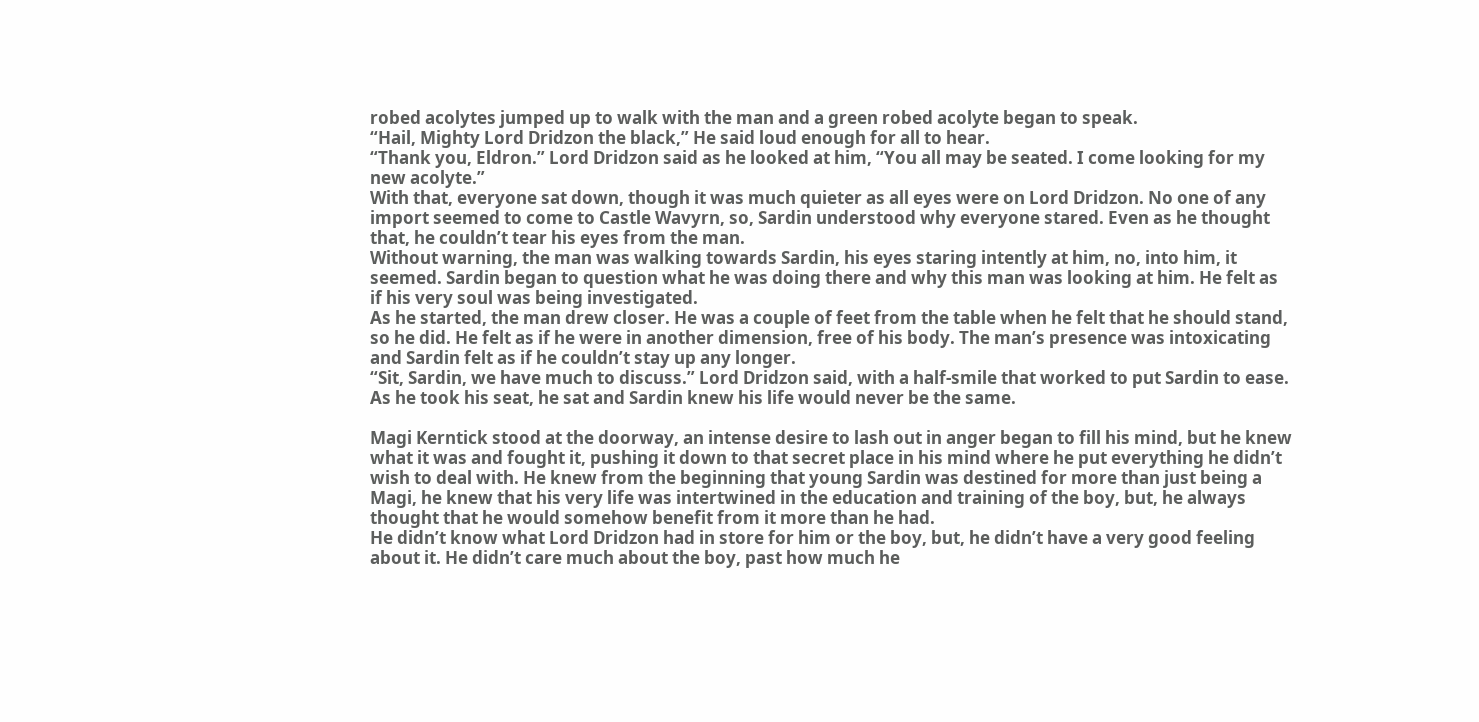robed acolytes jumped up to walk with the man and a green robed acolyte began to speak.
“Hail, Mighty Lord Dridzon the black,” He said loud enough for all to hear.
“Thank you, Eldron.” Lord Dridzon said as he looked at him, “You all may be seated. I come looking for my new acolyte.”
With that, everyone sat down, though it was much quieter as all eyes were on Lord Dridzon. No one of any import seemed to come to Castle Wavyrn, so, Sardin understood why everyone stared. Even as he thought that, he couldn’t tear his eyes from the man.
Without warning, the man was walking towards Sardin, his eyes staring intently at him, no, into him, it seemed. Sardin began to question what he was doing there and why this man was looking at him. He felt as if his very soul was being investigated.
As he started, the man drew closer. He was a couple of feet from the table when he felt that he should stand, so he did. He felt as if he were in another dimension, free of his body. The man’s presence was intoxicating and Sardin felt as if he couldn’t stay up any longer.
“Sit, Sardin, we have much to discuss.” Lord Dridzon said, with a half-smile that worked to put Sardin to ease. As he took his seat, he sat and Sardin knew his life would never be the same.

Magi Kerntick stood at the doorway, an intense desire to lash out in anger began to fill his mind, but he knew what it was and fought it, pushing it down to that secret place in his mind where he put everything he didn’t wish to deal with. He knew from the beginning that young Sardin was destined for more than just being a Magi, he knew that his very life was intertwined in the education and training of the boy, but, he always thought that he would somehow benefit from it more than he had.
He didn’t know what Lord Dridzon had in store for him or the boy, but, he didn’t have a very good feeling about it. He didn’t care much about the boy, past how much he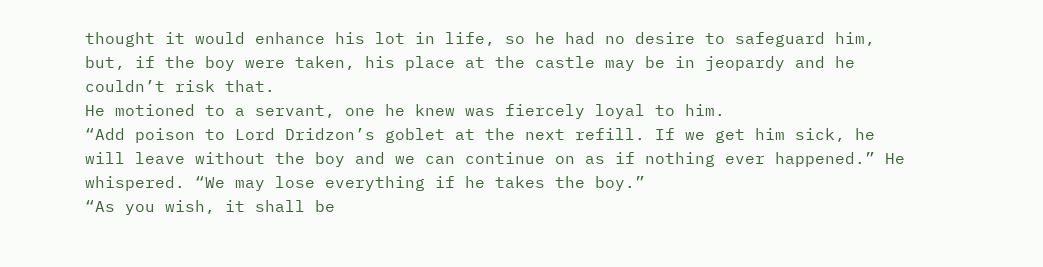thought it would enhance his lot in life, so he had no desire to safeguard him, but, if the boy were taken, his place at the castle may be in jeopardy and he couldn’t risk that.
He motioned to a servant, one he knew was fiercely loyal to him.
“Add poison to Lord Dridzon’s goblet at the next refill. If we get him sick, he will leave without the boy and we can continue on as if nothing ever happened.” He whispered. “We may lose everything if he takes the boy.”
“As you wish, it shall be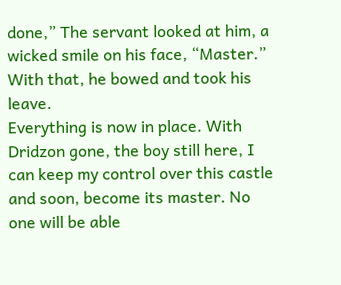done,” The servant looked at him, a wicked smile on his face, “Master.” With that, he bowed and took his leave.
Everything is now in place. With Dridzon gone, the boy still here, I can keep my control over this castle and soon, become its master. No one will be able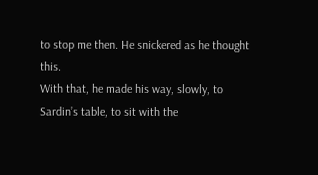to stop me then. He snickered as he thought this.
With that, he made his way, slowly, to Sardin’s table, to sit with the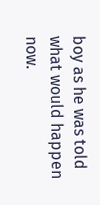boy as he was told what would happen now.